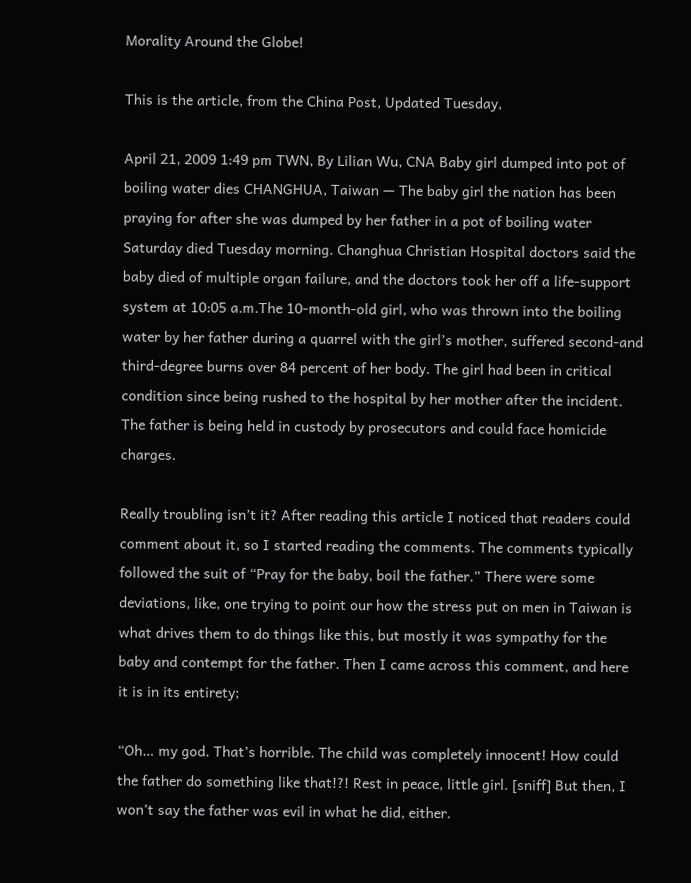Morality Around the Globe!

This is the article, from the China Post, Updated Tuesday,

April 21, 2009 1:49 pm TWN, By Lilian Wu, CNA Baby girl dumped into pot of boiling water dies CHANGHUA, Taiwan — The baby girl the nation has been praying for after she was dumped by her father in a pot of boiling water Saturday died Tuesday morning. Changhua Christian Hospital doctors said the baby died of multiple organ failure, and the doctors took her off a life-support system at 10:05 a.m.The 10-month-old girl, who was thrown into the boiling water by her father during a quarrel with the girl’s mother, suffered second-and third-degree burns over 84 percent of her body. The girl had been in critical condition since being rushed to the hospital by her mother after the incident. The father is being held in custody by prosecutors and could face homicide charges.

Really troubling isn’t it? After reading this article I noticed that readers could comment about it, so I started reading the comments. The comments typically followed the suit of “Pray for the baby, boil the father.” There were some deviations, like, one trying to point our how the stress put on men in Taiwan is what drives them to do things like this, but mostly it was sympathy for the baby and contempt for the father. Then I came across this comment, and here it is in its entirety;

“Oh… my god. That’s horrible. The child was completely innocent! How could the father do something like that!?! Rest in peace, little girl. [sniff] But then, I won’t say the father was evil in what he did, either.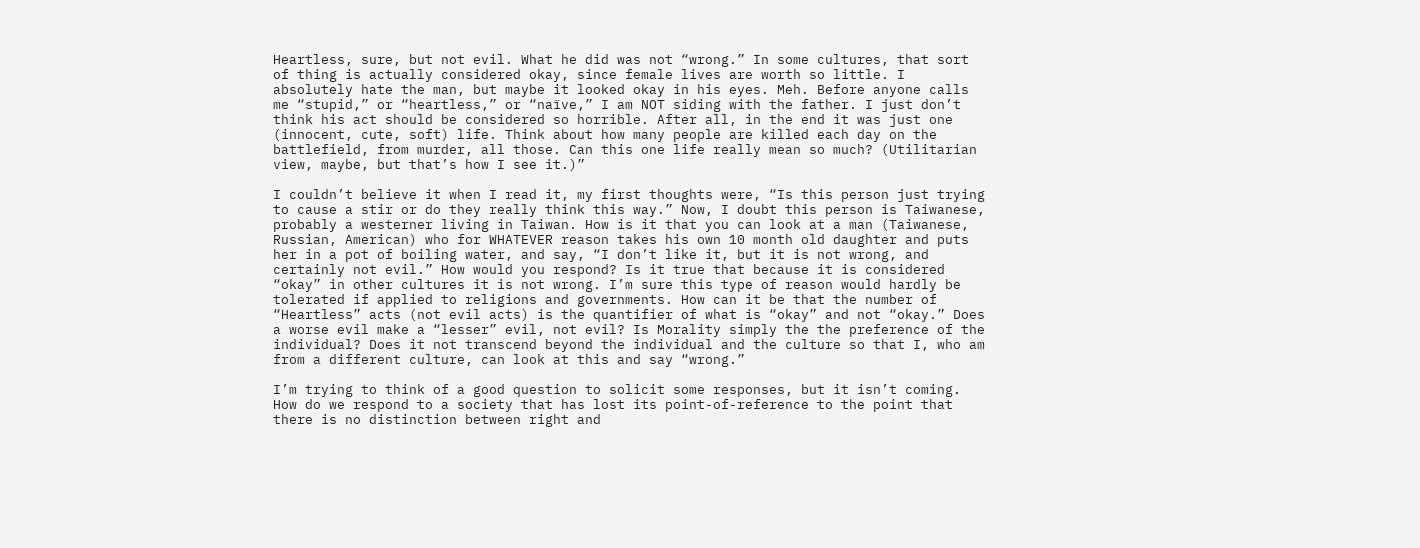Heartless, sure, but not evil. What he did was not “wrong.” In some cultures, that sort of thing is actually considered okay, since female lives are worth so little. I absolutely hate the man, but maybe it looked okay in his eyes. Meh. Before anyone calls me “stupid,” or “heartless,” or “naïve,” I am NOT siding with the father. I just don’t think his act should be considered so horrible. After all, in the end it was just one (innocent, cute, soft) life. Think about how many people are killed each day on the battlefield, from murder, all those. Can this one life really mean so much? (Utilitarian view, maybe, but that’s how I see it.)”

I couldn’t believe it when I read it, my first thoughts were, “Is this person just trying to cause a stir or do they really think this way.” Now, I doubt this person is Taiwanese, probably a westerner living in Taiwan. How is it that you can look at a man (Taiwanese, Russian, American) who for WHATEVER reason takes his own 10 month old daughter and puts her in a pot of boiling water, and say, “I don’t like it, but it is not wrong, and certainly not evil.” How would you respond? Is it true that because it is considered “okay” in other cultures it is not wrong. I’m sure this type of reason would hardly be tolerated if applied to religions and governments. How can it be that the number of “Heartless” acts (not evil acts) is the quantifier of what is “okay” and not “okay.” Does a worse evil make a “lesser” evil, not evil? Is Morality simply the the preference of the individual? Does it not transcend beyond the individual and the culture so that I, who am from a different culture, can look at this and say “wrong.”

I’m trying to think of a good question to solicit some responses, but it isn’t coming. How do we respond to a society that has lost its point-of-reference to the point that there is no distinction between right and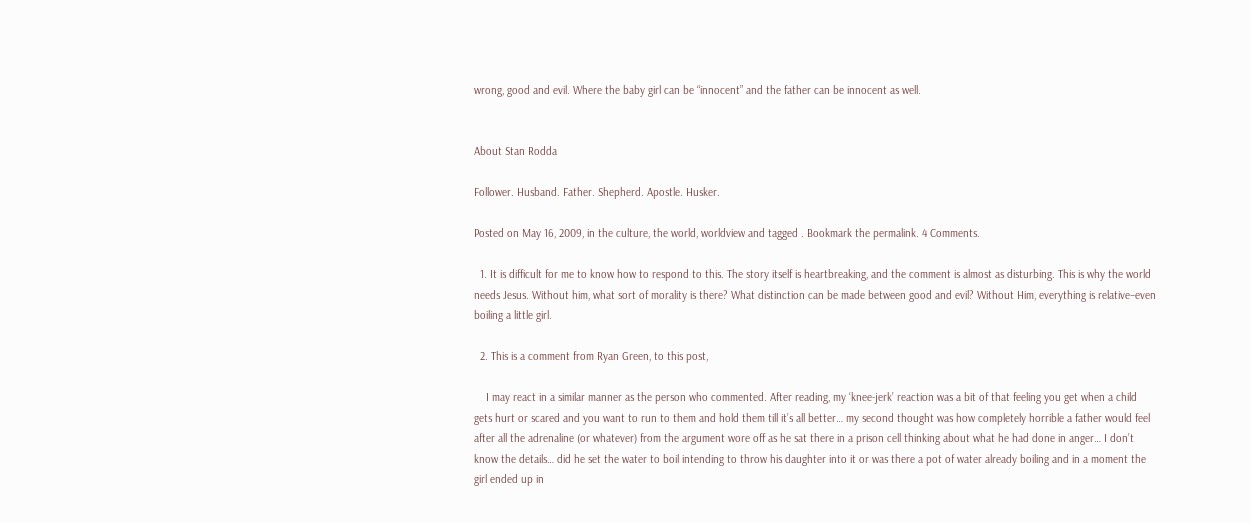wrong, good and evil. Where the baby girl can be “innocent” and the father can be innocent as well.


About Stan Rodda

Follower. Husband. Father. Shepherd. Apostle. Husker.

Posted on May 16, 2009, in the culture, the world, worldview and tagged . Bookmark the permalink. 4 Comments.

  1. It is difficult for me to know how to respond to this. The story itself is heartbreaking, and the comment is almost as disturbing. This is why the world needs Jesus. Without him, what sort of morality is there? What distinction can be made between good and evil? Without Him, everything is relative–even boiling a little girl.

  2. This is a comment from Ryan Green, to this post,

    I may react in a similar manner as the person who commented. After reading, my ‘knee-jerk’ reaction was a bit of that feeling you get when a child gets hurt or scared and you want to run to them and hold them till it’s all better… my second thought was how completely horrible a father would feel after all the adrenaline (or whatever) from the argument wore off as he sat there in a prison cell thinking about what he had done in anger… I don’t know the details… did he set the water to boil intending to throw his daughter into it or was there a pot of water already boiling and in a moment the girl ended up in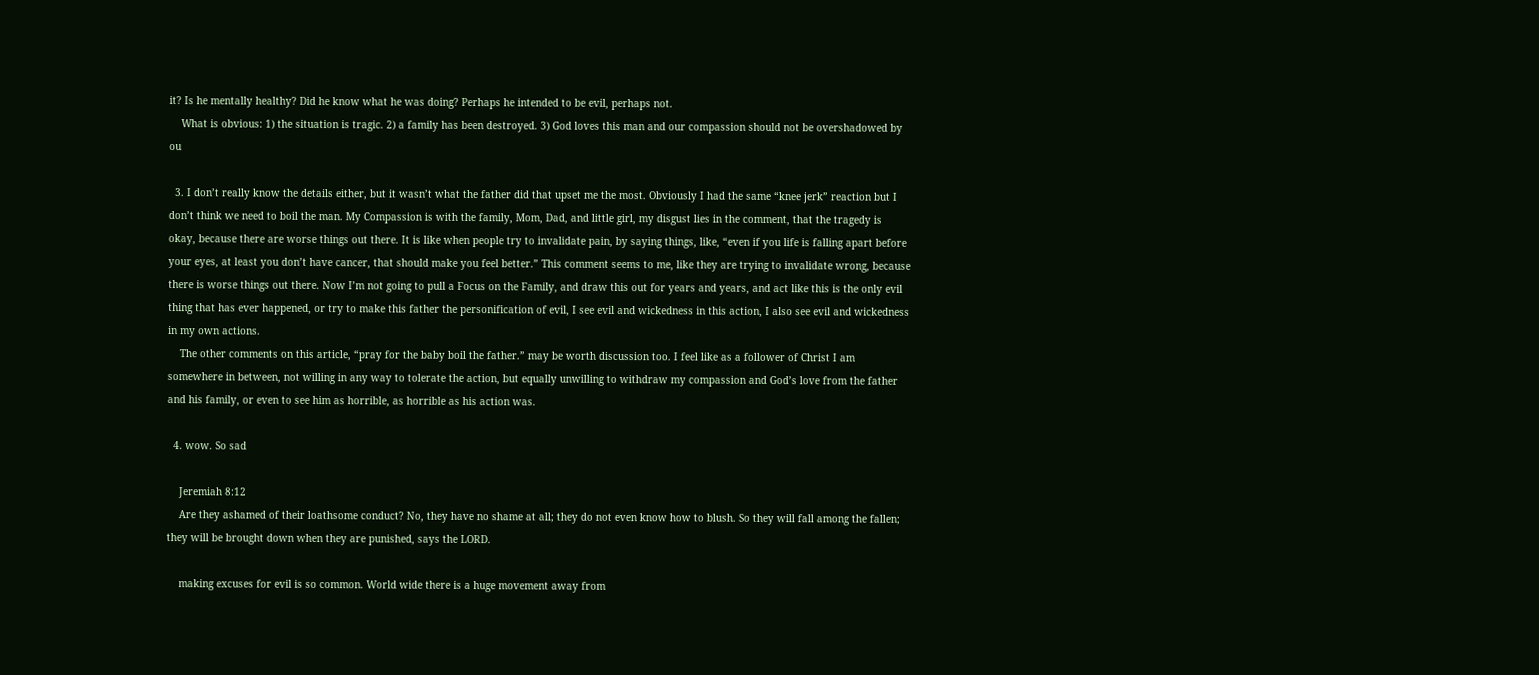it? Is he mentally healthy? Did he know what he was doing? Perhaps he intended to be evil, perhaps not.
    What is obvious: 1) the situation is tragic. 2) a family has been destroyed. 3) God loves this man and our compassion should not be overshadowed by ou

  3. I don’t really know the details either, but it wasn’t what the father did that upset me the most. Obviously I had the same “knee jerk” reaction but I don’t think we need to boil the man. My Compassion is with the family, Mom, Dad, and little girl, my disgust lies in the comment, that the tragedy is okay, because there are worse things out there. It is like when people try to invalidate pain, by saying things, like, “even if you life is falling apart before your eyes, at least you don’t have cancer, that should make you feel better.” This comment seems to me, like they are trying to invalidate wrong, because there is worse things out there. Now I’m not going to pull a Focus on the Family, and draw this out for years and years, and act like this is the only evil thing that has ever happened, or try to make this father the personification of evil, I see evil and wickedness in this action, I also see evil and wickedness in my own actions.
    The other comments on this article, “pray for the baby boil the father.” may be worth discussion too. I feel like as a follower of Christ I am somewhere in between, not willing in any way to tolerate the action, but equally unwilling to withdraw my compassion and God’s love from the father and his family, or even to see him as horrible, as horrible as his action was.

  4. wow. So sad

    Jeremiah 8:12
    Are they ashamed of their loathsome conduct? No, they have no shame at all; they do not even know how to blush. So they will fall among the fallen; they will be brought down when they are punished, says the LORD.

    making excuses for evil is so common. World wide there is a huge movement away from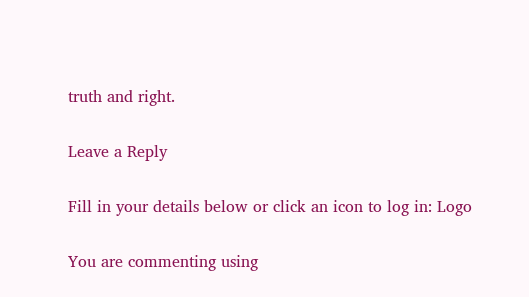truth and right.

Leave a Reply

Fill in your details below or click an icon to log in: Logo

You are commenting using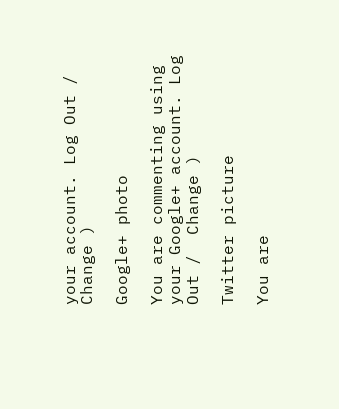your account. Log Out /  Change )

Google+ photo

You are commenting using your Google+ account. Log Out /  Change )

Twitter picture

You are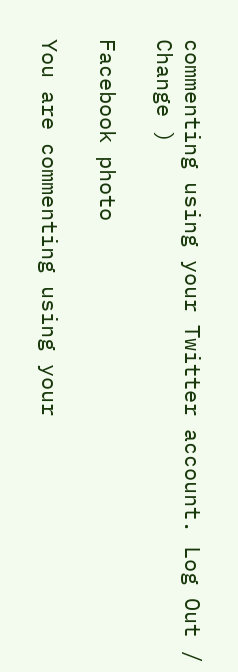commenting using your Twitter account. Log Out /  Change )

Facebook photo

You are commenting using your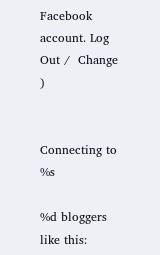Facebook account. Log Out /  Change )


Connecting to %s

%d bloggers like this: